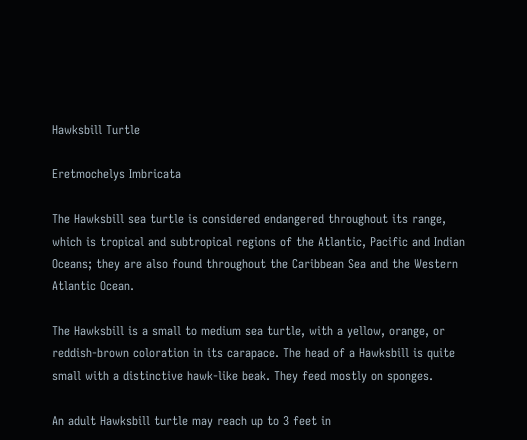Hawksbill Turtle

Eretmochelys Imbricata

The Hawksbill sea turtle is considered endangered throughout its range, which is tropical and subtropical regions of the Atlantic, Pacific and Indian Oceans; they are also found throughout the Caribbean Sea and the Western Atlantic Ocean.

The Hawksbill is a small to medium sea turtle, with a yellow, orange, or reddish-brown coloration in its carapace. The head of a Hawksbill is quite small with a distinctive hawk-like beak. They feed mostly on sponges.

An adult Hawksbill turtle may reach up to 3 feet in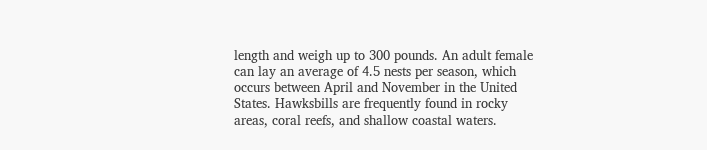length and weigh up to 300 pounds. An adult female can lay an average of 4.5 nests per season, which occurs between April and November in the United States. Hawksbills are frequently found in rocky areas, coral reefs, and shallow coastal waters.